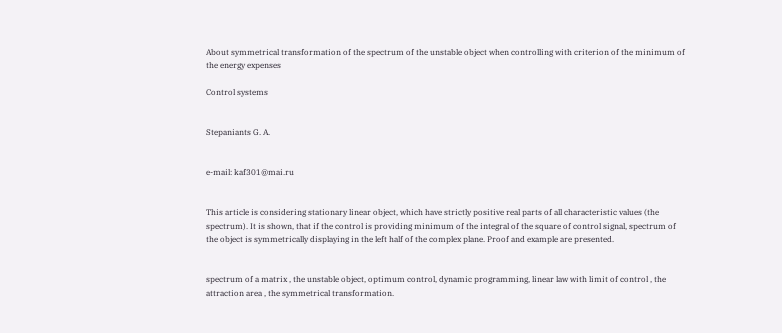About symmetrical transformation of the spectrum of the unstable object when controlling with criterion of the minimum of the energy expenses

Control systems


Stepaniants G. A.


e-mail: kaf301@mai.ru


This article is considering stationary linear object, which have strictly positive real parts of all characteristic values (the spectrum). It is shown, that if the control is providing minimum of the integral of the square of control signal, spectrum of the object is symmetrically displaying in the left half of the complex plane. Proof and example are presented.


spectrum of a matrix , the unstable object, optimum control, dynamic programming, linear law with limit of control , the attraction area , the symmetrical transformation.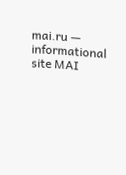mai.ru — informational site MAI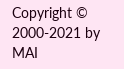Copyright © 2000-2021 by MAI